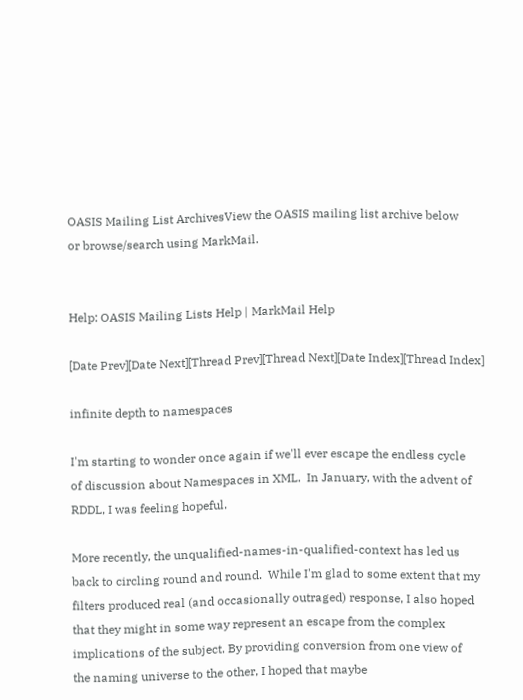OASIS Mailing List ArchivesView the OASIS mailing list archive below
or browse/search using MarkMail.


Help: OASIS Mailing Lists Help | MarkMail Help

[Date Prev][Date Next][Thread Prev][Thread Next][Date Index][Thread Index]

infinite depth to namespaces

I'm starting to wonder once again if we'll ever escape the endless cycle
of discussion about Namespaces in XML.  In January, with the advent of
RDDL, I was feeling hopeful.

More recently, the unqualified-names-in-qualified-context has led us
back to circling round and round.  While I'm glad to some extent that my
filters produced real (and occasionally outraged) response, I also hoped
that they might in some way represent an escape from the complex
implications of the subject. By providing conversion from one view of
the naming universe to the other, I hoped that maybe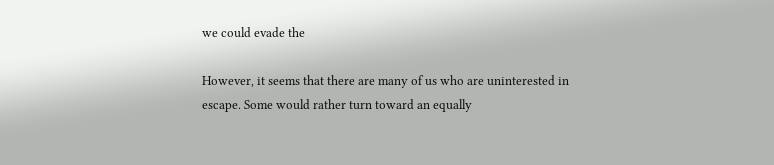we could evade the

However, it seems that there are many of us who are uninterested in
escape. Some would rather turn toward an equally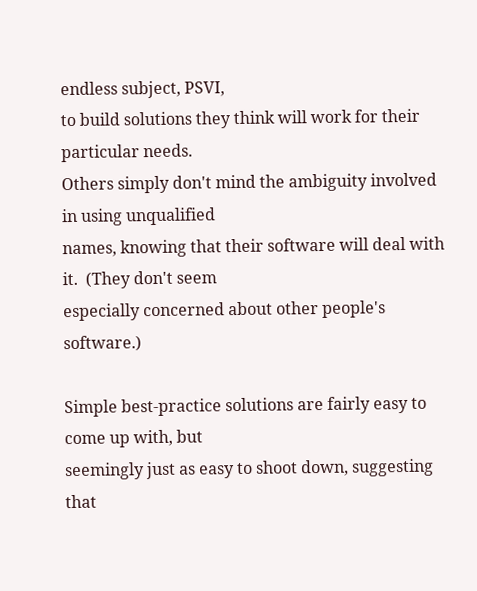endless subject, PSVI,
to build solutions they think will work for their particular needs.
Others simply don't mind the ambiguity involved in using unqualified
names, knowing that their software will deal with it.  (They don't seem
especially concerned about other people's software.)

Simple best-practice solutions are fairly easy to come up with, but
seemingly just as easy to shoot down, suggesting that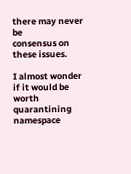there may never be
consensus on these issues.

I almost wonder if it would be worth quarantining namespace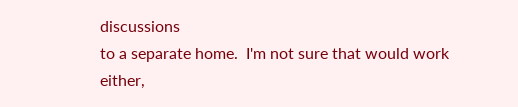discussions
to a separate home.  I'm not sure that would work either,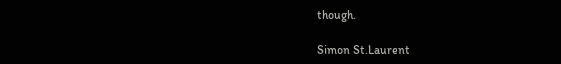though.

Simon St.Laurent